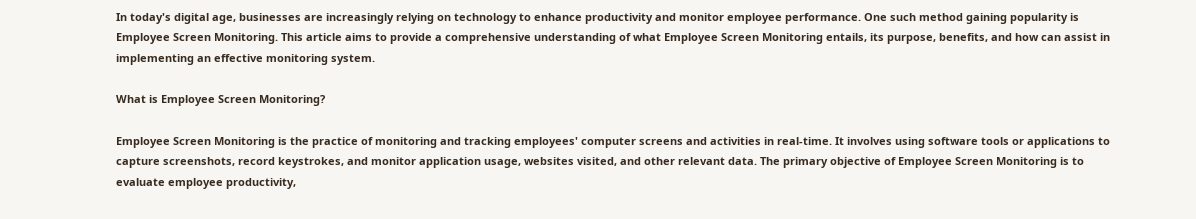In today's digital age, businesses are increasingly relying on technology to enhance productivity and monitor employee performance. One such method gaining popularity is Employee Screen Monitoring. This article aims to provide a comprehensive understanding of what Employee Screen Monitoring entails, its purpose, benefits, and how can assist in implementing an effective monitoring system.

What is Employee Screen Monitoring?

Employee Screen Monitoring is the practice of monitoring and tracking employees' computer screens and activities in real-time. It involves using software tools or applications to capture screenshots, record keystrokes, and monitor application usage, websites visited, and other relevant data. The primary objective of Employee Screen Monitoring is to evaluate employee productivity,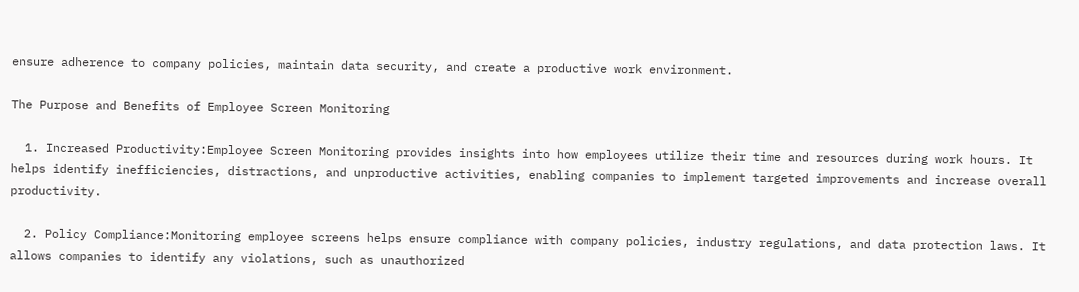ensure adherence to company policies, maintain data security, and create a productive work environment.

The Purpose and Benefits of Employee Screen Monitoring

  1. Increased Productivity:Employee Screen Monitoring provides insights into how employees utilize their time and resources during work hours. It helps identify inefficiencies, distractions, and unproductive activities, enabling companies to implement targeted improvements and increase overall productivity.

  2. Policy Compliance:Monitoring employee screens helps ensure compliance with company policies, industry regulations, and data protection laws. It allows companies to identify any violations, such as unauthorized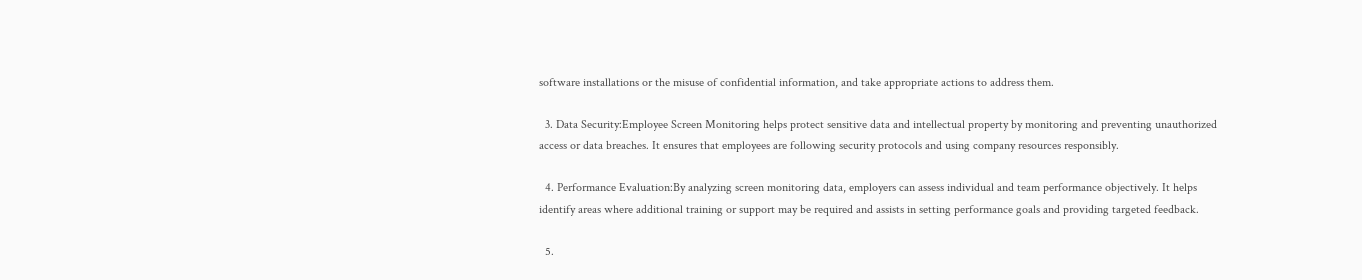software installations or the misuse of confidential information, and take appropriate actions to address them.

  3. Data Security:Employee Screen Monitoring helps protect sensitive data and intellectual property by monitoring and preventing unauthorized access or data breaches. It ensures that employees are following security protocols and using company resources responsibly.

  4. Performance Evaluation:By analyzing screen monitoring data, employers can assess individual and team performance objectively. It helps identify areas where additional training or support may be required and assists in setting performance goals and providing targeted feedback.

  5.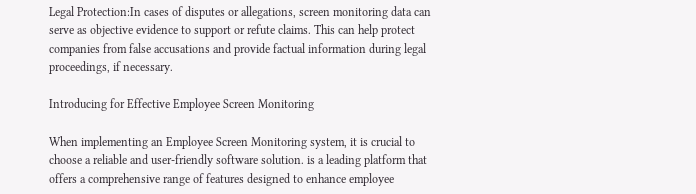Legal Protection:In cases of disputes or allegations, screen monitoring data can serve as objective evidence to support or refute claims. This can help protect companies from false accusations and provide factual information during legal proceedings, if necessary.

Introducing for Effective Employee Screen Monitoring

When implementing an Employee Screen Monitoring system, it is crucial to choose a reliable and user-friendly software solution. is a leading platform that offers a comprehensive range of features designed to enhance employee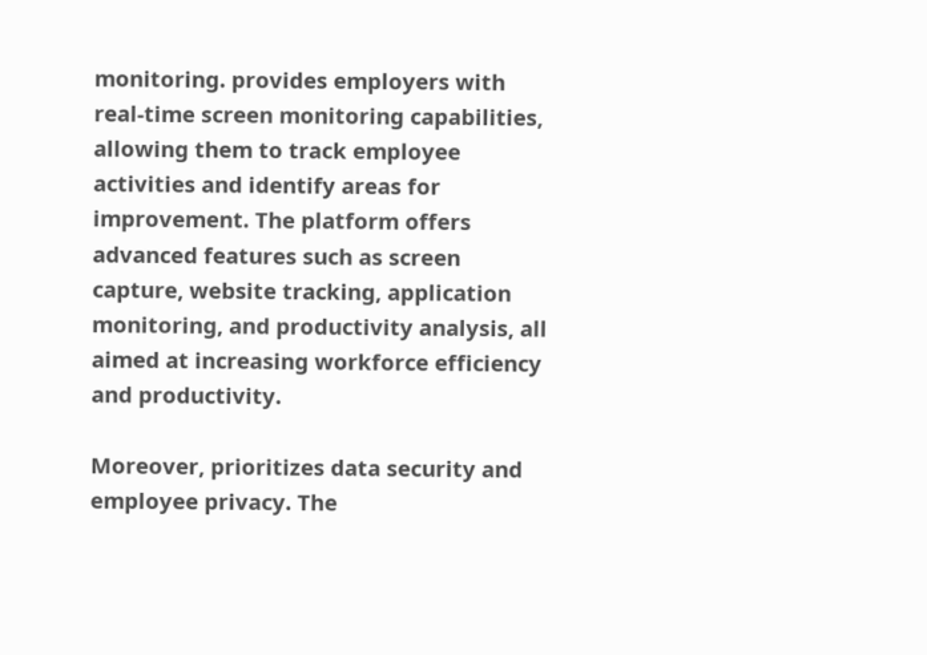monitoring. provides employers with real-time screen monitoring capabilities, allowing them to track employee activities and identify areas for improvement. The platform offers advanced features such as screen capture, website tracking, application monitoring, and productivity analysis, all aimed at increasing workforce efficiency and productivity.

Moreover, prioritizes data security and employee privacy. The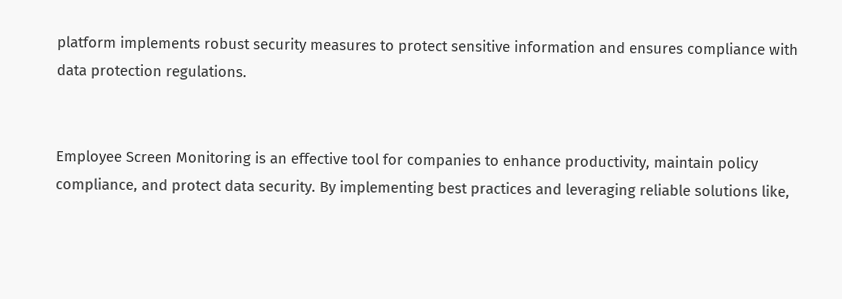platform implements robust security measures to protect sensitive information and ensures compliance with data protection regulations.


Employee Screen Monitoring is an effective tool for companies to enhance productivity, maintain policy compliance, and protect data security. By implementing best practices and leveraging reliable solutions like,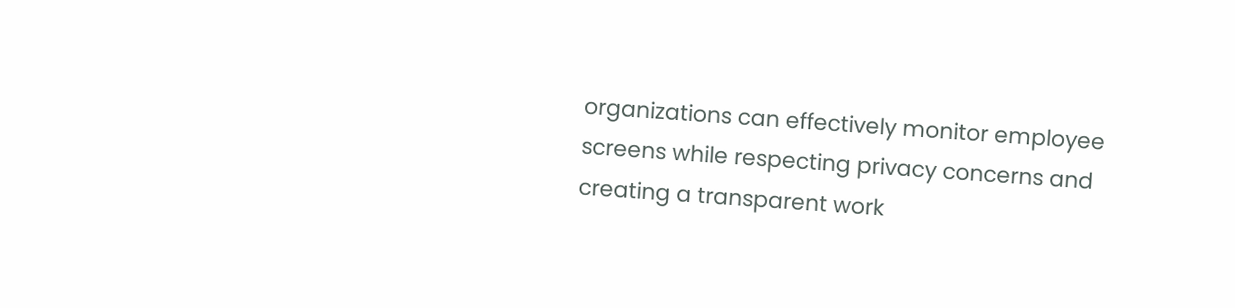organizations can effectively monitor employee screens while respecting privacy concerns and creating a transparent work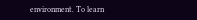environment. To learn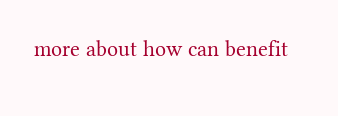more about how can benefit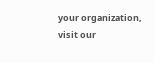your organization, visit our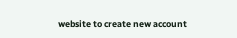website to create new account